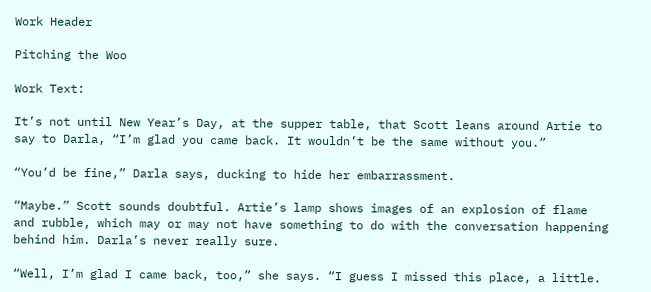Work Header

Pitching the Woo

Work Text:

It’s not until New Year’s Day, at the supper table, that Scott leans around Artie to say to Darla, “I’m glad you came back. It wouldn’t be the same without you.”

“You’d be fine,” Darla says, ducking to hide her embarrassment.

“Maybe.” Scott sounds doubtful. Artie’s lamp shows images of an explosion of flame and rubble, which may or may not have something to do with the conversation happening behind him. Darla’s never really sure.

“Well, I’m glad I came back, too,” she says. “I guess I missed this place, a little.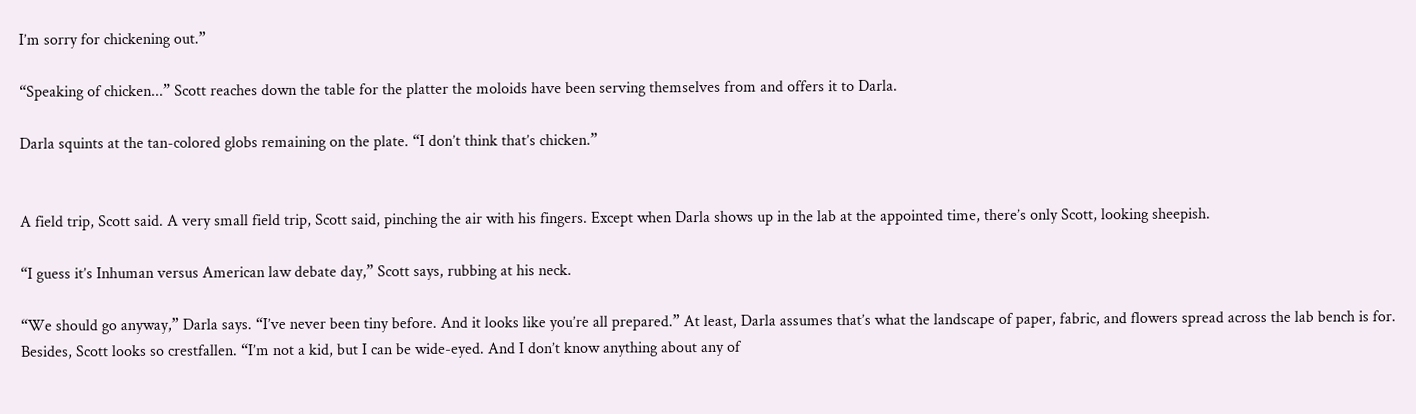I’m sorry for chickening out.”

“Speaking of chicken...” Scott reaches down the table for the platter the moloids have been serving themselves from and offers it to Darla.

Darla squints at the tan-colored globs remaining on the plate. “I don’t think that’s chicken.”


A field trip, Scott said. A very small field trip, Scott said, pinching the air with his fingers. Except when Darla shows up in the lab at the appointed time, there’s only Scott, looking sheepish.

“I guess it’s Inhuman versus American law debate day,” Scott says, rubbing at his neck.

“We should go anyway,” Darla says. “I’ve never been tiny before. And it looks like you’re all prepared.” At least, Darla assumes that’s what the landscape of paper, fabric, and flowers spread across the lab bench is for. Besides, Scott looks so crestfallen. “I’m not a kid, but I can be wide-eyed. And I don’t know anything about any of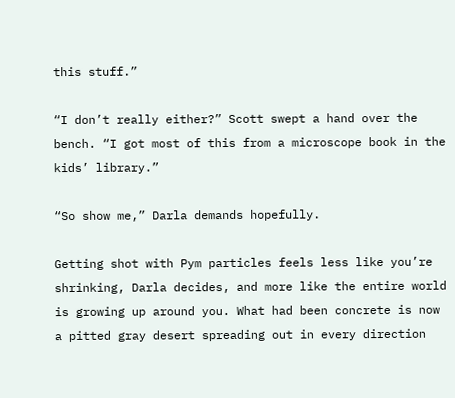this stuff.”

“I don’t really either?” Scott swept a hand over the bench. “I got most of this from a microscope book in the kids’ library.”

“So show me,” Darla demands hopefully.

Getting shot with Pym particles feels less like you’re shrinking, Darla decides, and more like the entire world is growing up around you. What had been concrete is now a pitted gray desert spreading out in every direction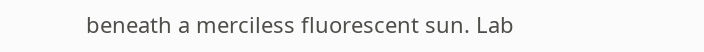beneath a merciless fluorescent sun. Lab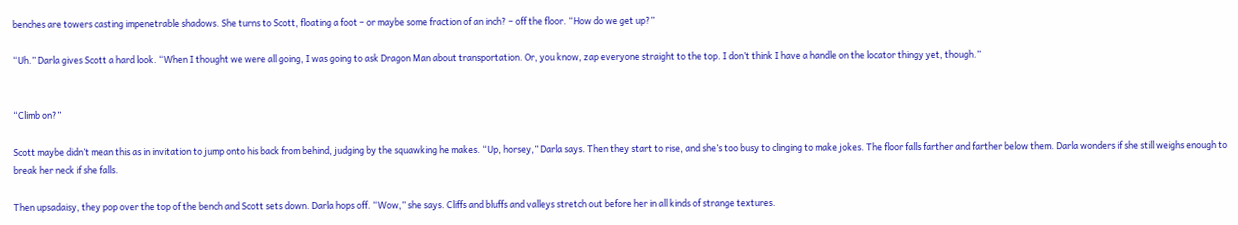benches are towers casting impenetrable shadows. She turns to Scott, floating a foot – or maybe some fraction of an inch? – off the floor. “How do we get up?”

“Uh.” Darla gives Scott a hard look. “When I thought we were all going, I was going to ask Dragon Man about transportation. Or, you know, zap everyone straight to the top. I don’t think I have a handle on the locator thingy yet, though.”


“Climb on?”

Scott maybe didn’t mean this as in invitation to jump onto his back from behind, judging by the squawking he makes. “Up, horsey,” Darla says. Then they start to rise, and she’s too busy to clinging to make jokes. The floor falls farther and farther below them. Darla wonders if she still weighs enough to break her neck if she falls.

Then upsadaisy, they pop over the top of the bench and Scott sets down. Darla hops off. “Wow,” she says. Cliffs and bluffs and valleys stretch out before her in all kinds of strange textures.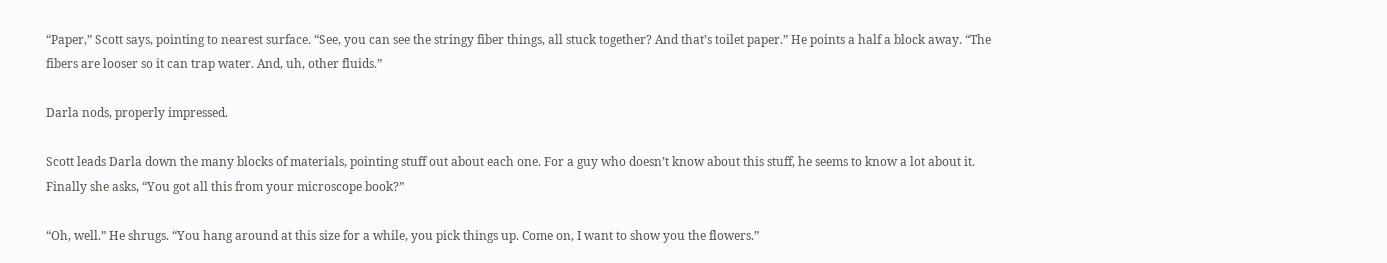“Paper,” Scott says, pointing to nearest surface. “See, you can see the stringy fiber things, all stuck together? And that’s toilet paper.” He points a half a block away. “The fibers are looser so it can trap water. And, uh, other fluids.”

Darla nods, properly impressed.

Scott leads Darla down the many blocks of materials, pointing stuff out about each one. For a guy who doesn’t know about this stuff, he seems to know a lot about it. Finally she asks, “You got all this from your microscope book?”

“Oh, well.” He shrugs. “You hang around at this size for a while, you pick things up. Come on, I want to show you the flowers.”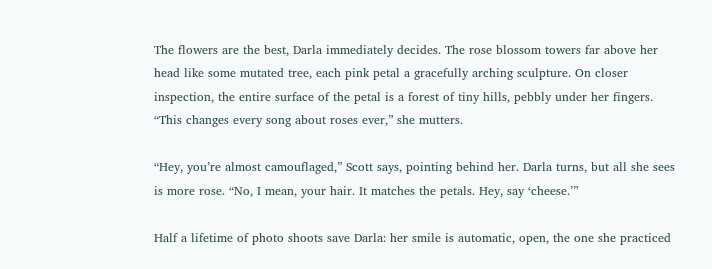The flowers are the best, Darla immediately decides. The rose blossom towers far above her head like some mutated tree, each pink petal a gracefully arching sculpture. On closer inspection, the entire surface of the petal is a forest of tiny hills, pebbly under her fingers. “This changes every song about roses ever,” she mutters.

“Hey, you’re almost camouflaged,” Scott says, pointing behind her. Darla turns, but all she sees is more rose. “No, I mean, your hair. It matches the petals. Hey, say ‘cheese.’”

Half a lifetime of photo shoots save Darla: her smile is automatic, open, the one she practiced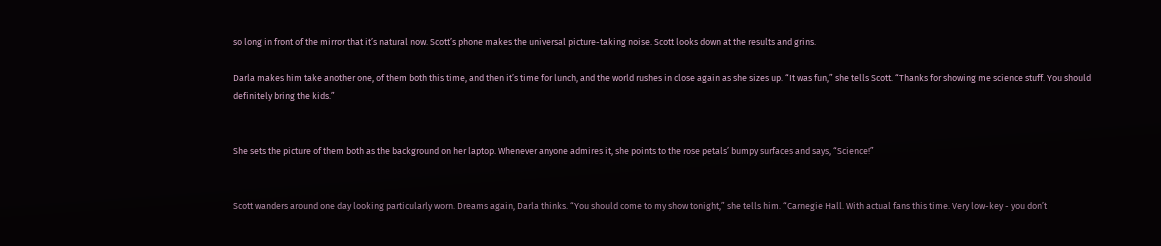so long in front of the mirror that it’s natural now. Scott’s phone makes the universal picture-taking noise. Scott looks down at the results and grins.

Darla makes him take another one, of them both this time, and then it’s time for lunch, and the world rushes in close again as she sizes up. “It was fun,” she tells Scott. “Thanks for showing me science stuff. You should definitely bring the kids.”


She sets the picture of them both as the background on her laptop. Whenever anyone admires it, she points to the rose petals’ bumpy surfaces and says, “Science!”


Scott wanders around one day looking particularly worn. Dreams again, Darla thinks. “You should come to my show tonight,” she tells him. “Carnegie Hall. With actual fans this time. Very low-key - you don’t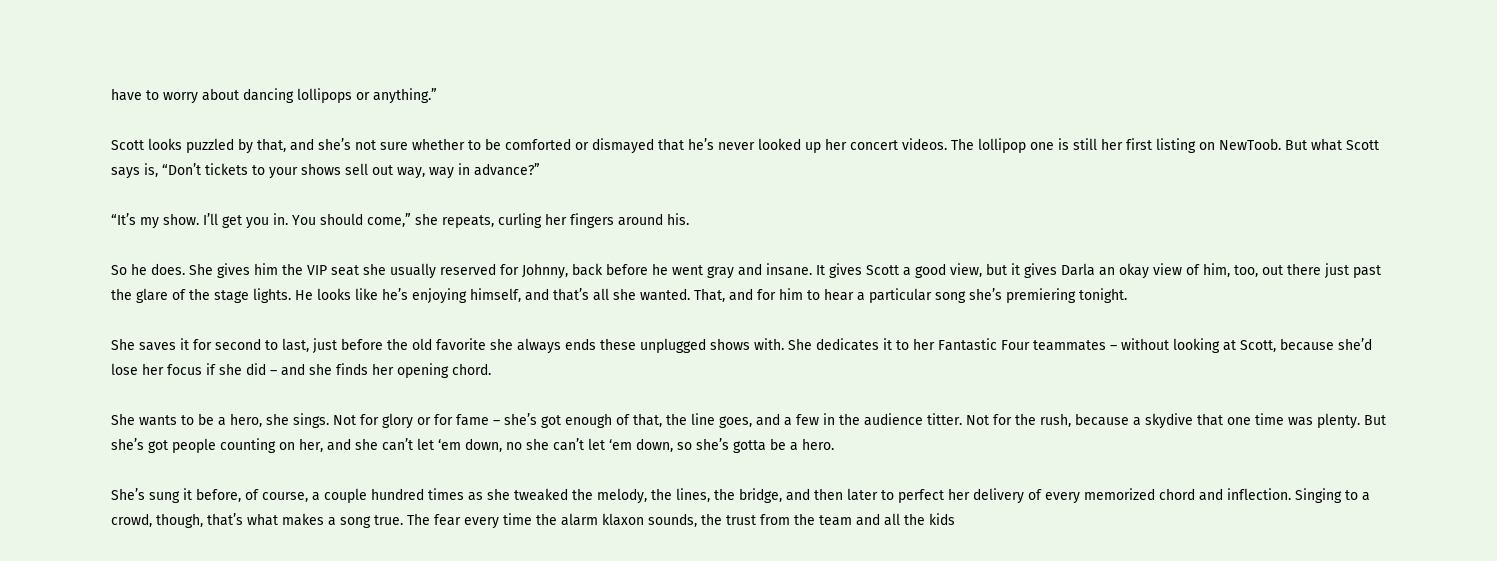have to worry about dancing lollipops or anything.”

Scott looks puzzled by that, and she’s not sure whether to be comforted or dismayed that he’s never looked up her concert videos. The lollipop one is still her first listing on NewToob. But what Scott says is, “Don’t tickets to your shows sell out way, way in advance?”

“It’s my show. I’ll get you in. You should come,” she repeats, curling her fingers around his.

So he does. She gives him the VIP seat she usually reserved for Johnny, back before he went gray and insane. It gives Scott a good view, but it gives Darla an okay view of him, too, out there just past the glare of the stage lights. He looks like he’s enjoying himself, and that’s all she wanted. That, and for him to hear a particular song she’s premiering tonight.

She saves it for second to last, just before the old favorite she always ends these unplugged shows with. She dedicates it to her Fantastic Four teammates – without looking at Scott, because she’d lose her focus if she did – and she finds her opening chord.

She wants to be a hero, she sings. Not for glory or for fame – she’s got enough of that, the line goes, and a few in the audience titter. Not for the rush, because a skydive that one time was plenty. But she’s got people counting on her, and she can’t let ‘em down, no she can’t let ‘em down, so she’s gotta be a hero.

She’s sung it before, of course, a couple hundred times as she tweaked the melody, the lines, the bridge, and then later to perfect her delivery of every memorized chord and inflection. Singing to a crowd, though, that’s what makes a song true. The fear every time the alarm klaxon sounds, the trust from the team and all the kids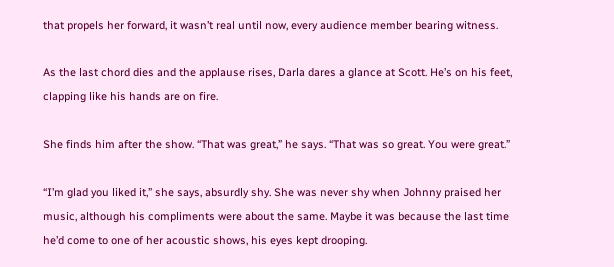that propels her forward, it wasn’t real until now, every audience member bearing witness.

As the last chord dies and the applause rises, Darla dares a glance at Scott. He’s on his feet, clapping like his hands are on fire.

She finds him after the show. “That was great,” he says. “That was so great. You were great.”

“I’m glad you liked it,” she says, absurdly shy. She was never shy when Johnny praised her music, although his compliments were about the same. Maybe it was because the last time he’d come to one of her acoustic shows, his eyes kept drooping.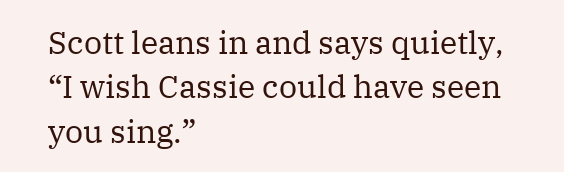Scott leans in and says quietly, “I wish Cassie could have seen you sing.”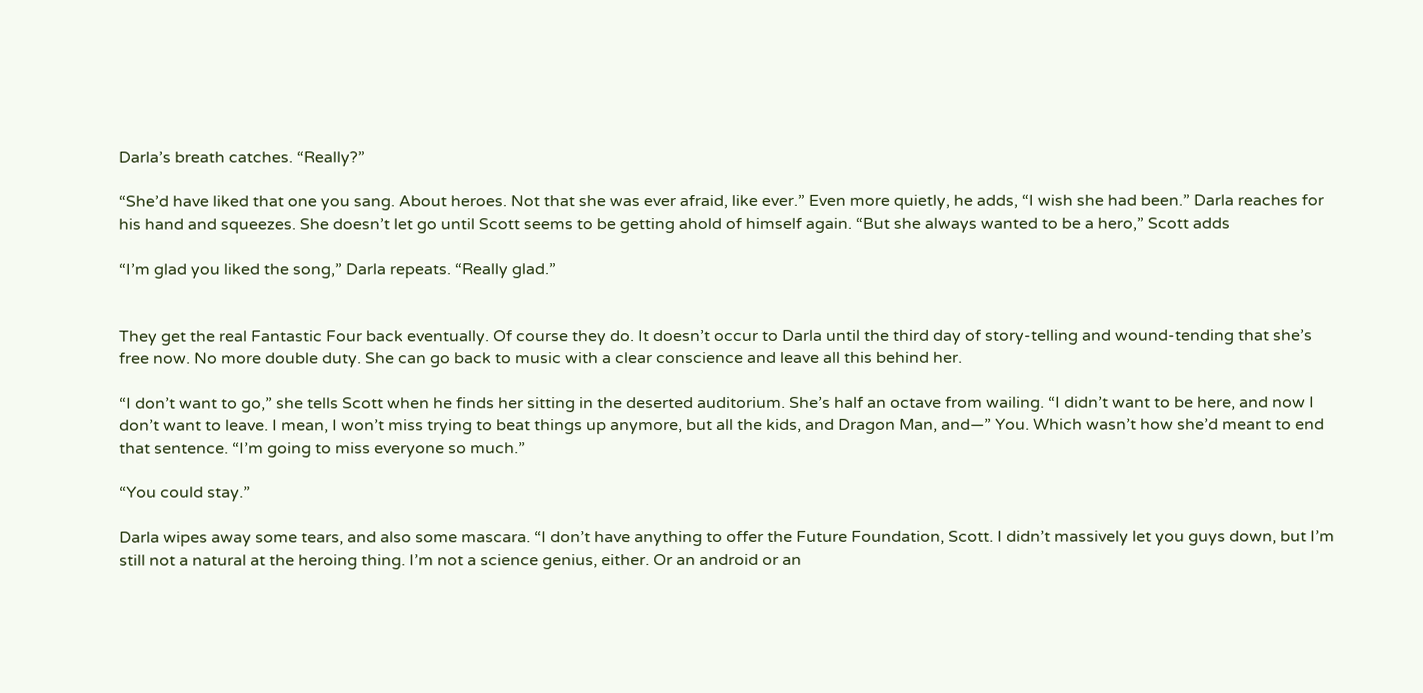Darla’s breath catches. “Really?”

“She’d have liked that one you sang. About heroes. Not that she was ever afraid, like ever.” Even more quietly, he adds, “I wish she had been.” Darla reaches for his hand and squeezes. She doesn’t let go until Scott seems to be getting ahold of himself again. “But she always wanted to be a hero,” Scott adds

“I’m glad you liked the song,” Darla repeats. “Really glad.”


They get the real Fantastic Four back eventually. Of course they do. It doesn’t occur to Darla until the third day of story-telling and wound-tending that she’s free now. No more double duty. She can go back to music with a clear conscience and leave all this behind her.

“I don’t want to go,” she tells Scott when he finds her sitting in the deserted auditorium. She’s half an octave from wailing. “I didn’t want to be here, and now I don’t want to leave. I mean, I won’t miss trying to beat things up anymore, but all the kids, and Dragon Man, and—” You. Which wasn’t how she’d meant to end that sentence. “I’m going to miss everyone so much.”

“You could stay.”

Darla wipes away some tears, and also some mascara. “I don’t have anything to offer the Future Foundation, Scott. I didn’t massively let you guys down, but I’m still not a natural at the heroing thing. I’m not a science genius, either. Or an android or an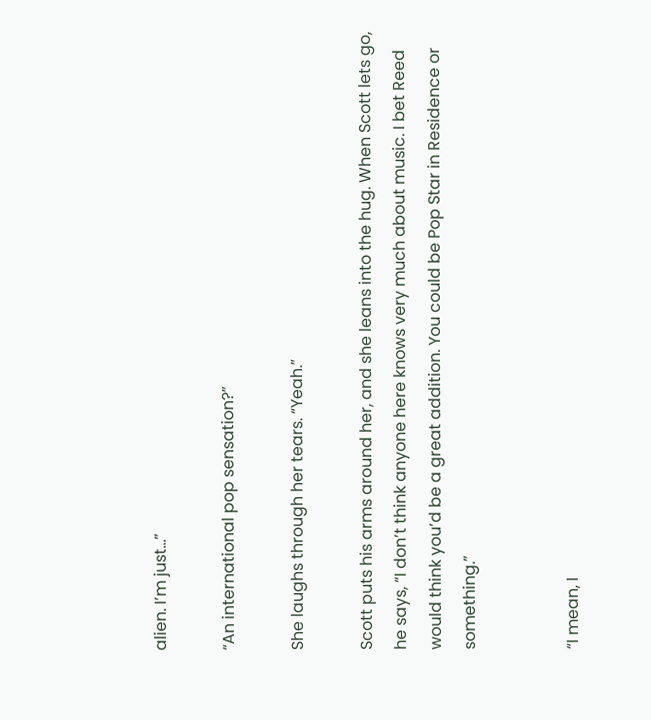alien. I’m just...”

“An international pop sensation?”

She laughs through her tears. “Yeah.”

Scott puts his arms around her, and she leans into the hug. When Scott lets go, he says, “I don’t think anyone here knows very much about music. I bet Reed would think you’d be a great addition. You could be Pop Star in Residence or something.”


“I mean, I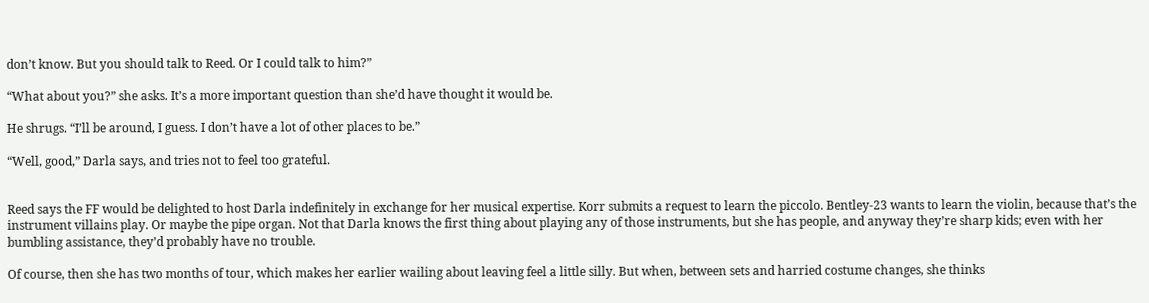don’t know. But you should talk to Reed. Or I could talk to him?”

“What about you?” she asks. It’s a more important question than she’d have thought it would be.

He shrugs. “I’ll be around, I guess. I don’t have a lot of other places to be.”

“Well, good,” Darla says, and tries not to feel too grateful.


Reed says the FF would be delighted to host Darla indefinitely in exchange for her musical expertise. Korr submits a request to learn the piccolo. Bentley-23 wants to learn the violin, because that’s the instrument villains play. Or maybe the pipe organ. Not that Darla knows the first thing about playing any of those instruments, but she has people, and anyway they’re sharp kids; even with her bumbling assistance, they’d probably have no trouble.

Of course, then she has two months of tour, which makes her earlier wailing about leaving feel a little silly. But when, between sets and harried costume changes, she thinks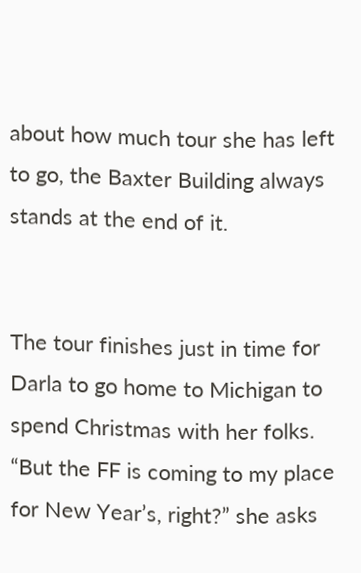about how much tour she has left to go, the Baxter Building always stands at the end of it.


The tour finishes just in time for Darla to go home to Michigan to spend Christmas with her folks. “But the FF is coming to my place for New Year’s, right?” she asks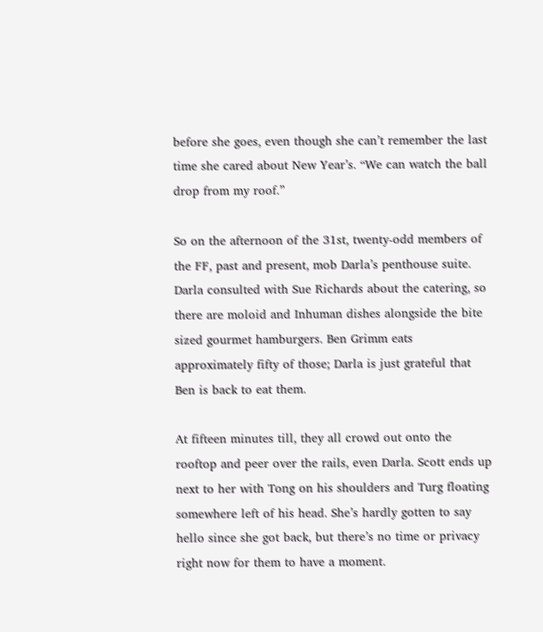before she goes, even though she can’t remember the last time she cared about New Year’s. “We can watch the ball drop from my roof.”

So on the afternoon of the 31st, twenty-odd members of the FF, past and present, mob Darla’s penthouse suite. Darla consulted with Sue Richards about the catering, so there are moloid and Inhuman dishes alongside the bite sized gourmet hamburgers. Ben Grimm eats approximately fifty of those; Darla is just grateful that Ben is back to eat them.

At fifteen minutes till, they all crowd out onto the rooftop and peer over the rails, even Darla. Scott ends up next to her with Tong on his shoulders and Turg floating somewhere left of his head. She’s hardly gotten to say hello since she got back, but there’s no time or privacy right now for them to have a moment.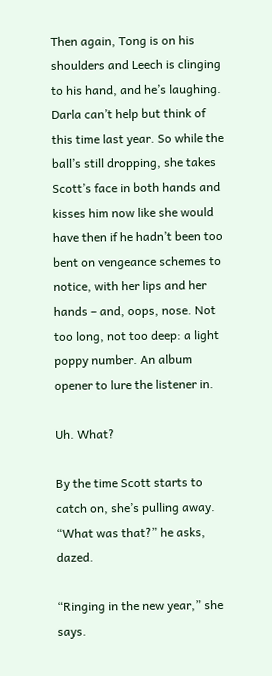Then again, Tong is on his shoulders and Leech is clinging to his hand, and he’s laughing. Darla can’t help but think of this time last year. So while the ball’s still dropping, she takes Scott’s face in both hands and kisses him now like she would have then if he hadn’t been too bent on vengeance schemes to notice, with her lips and her hands – and, oops, nose. Not too long, not too deep: a light poppy number. An album opener to lure the listener in.

Uh. What?

By the time Scott starts to catch on, she’s pulling away. “What was that?” he asks, dazed.

“Ringing in the new year,” she says.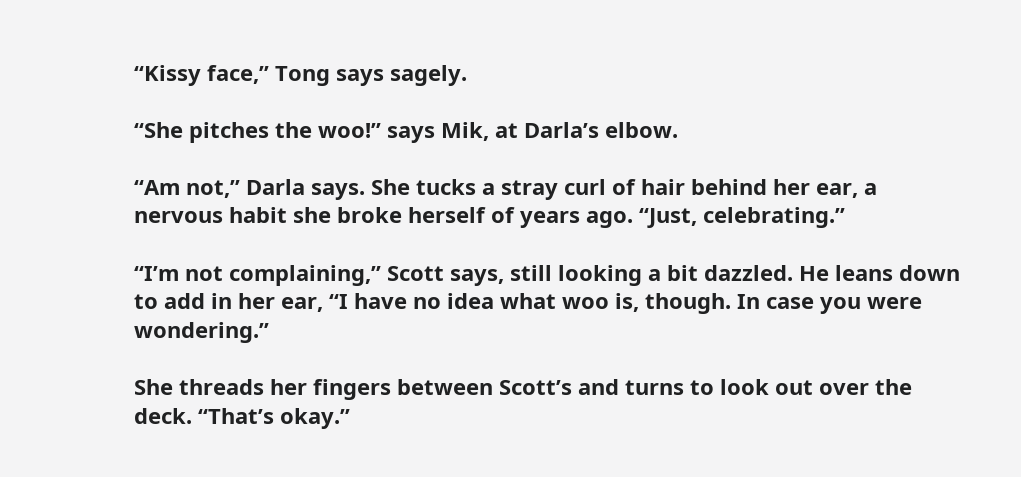“Kissy face,” Tong says sagely.

“She pitches the woo!” says Mik, at Darla’s elbow.

“Am not,” Darla says. She tucks a stray curl of hair behind her ear, a nervous habit she broke herself of years ago. “Just, celebrating.”

“I’m not complaining,” Scott says, still looking a bit dazzled. He leans down to add in her ear, “I have no idea what woo is, though. In case you were wondering.”

She threads her fingers between Scott’s and turns to look out over the deck. “That’s okay.”